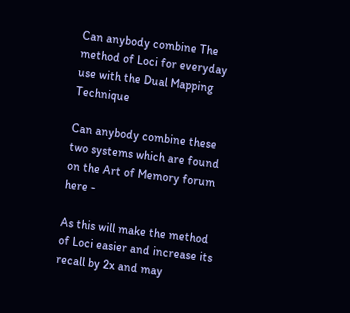Can anybody combine The method of Loci for everyday use with the Dual Mapping Technique

Can anybody combine these two systems which are found on the Art of Memory forum here -

As this will make the method of Loci easier and increase its recall by 2x and may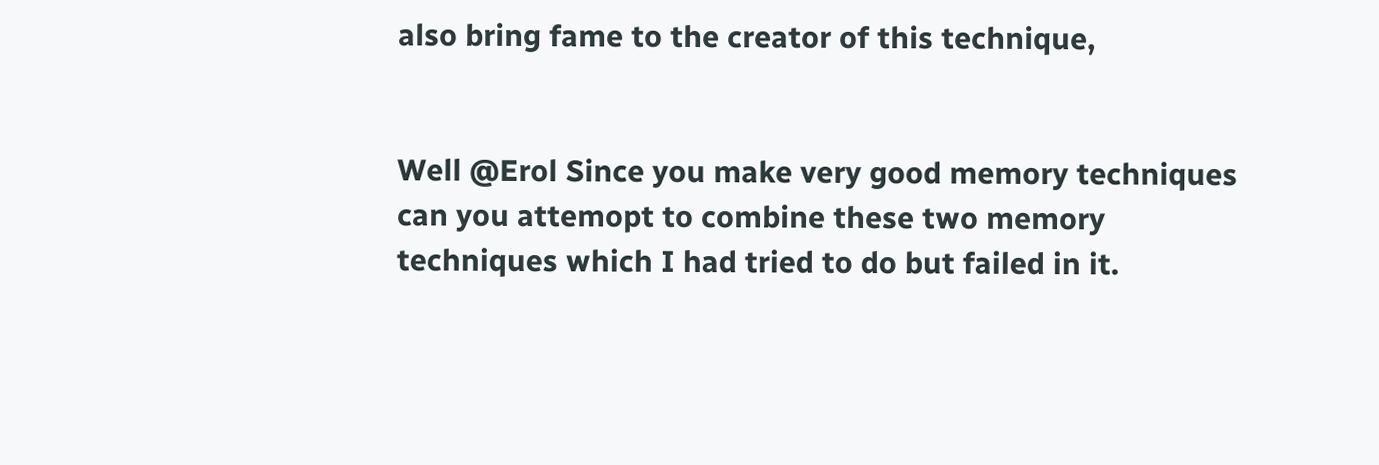also bring fame to the creator of this technique,


Well @Erol Since you make very good memory techniques can you attemopt to combine these two memory techniques which I had tried to do but failed in it.